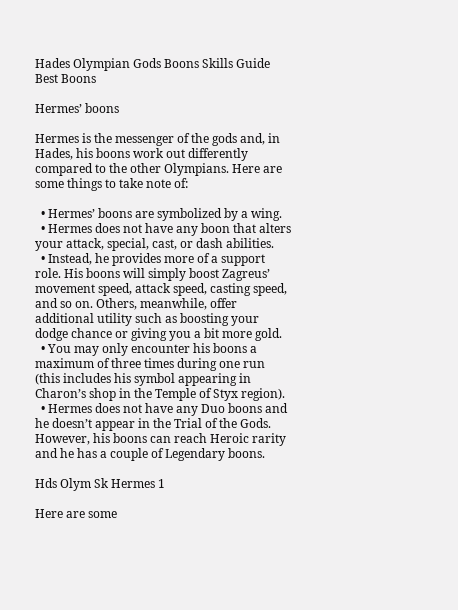Hades Olympian Gods Boons Skills Guide Best Boons

Hermes’ boons

Hermes is the messenger of the gods and, in Hades, his boons work out differently compared to the other Olympians. Here are some things to take note of:

  • Hermes’ boons are symbolized by a wing.
  • Hermes does not have any boon that alters your attack, special, cast, or dash abilities.
  • Instead, he provides more of a support role. His boons will simply boost Zagreus’ movement speed, attack speed, casting speed, and so on. Others, meanwhile, offer additional utility such as boosting your dodge chance or giving you a bit more gold.
  • You may only encounter his boons a maximum of three times during one run (this includes his symbol appearing in Charon’s shop in the Temple of Styx region).
  • Hermes does not have any Duo boons and he doesn’t appear in the Trial of the Gods. However, his boons can reach Heroic rarity and he has a couple of Legendary boons.

Hds Olym Sk Hermes 1

Here are some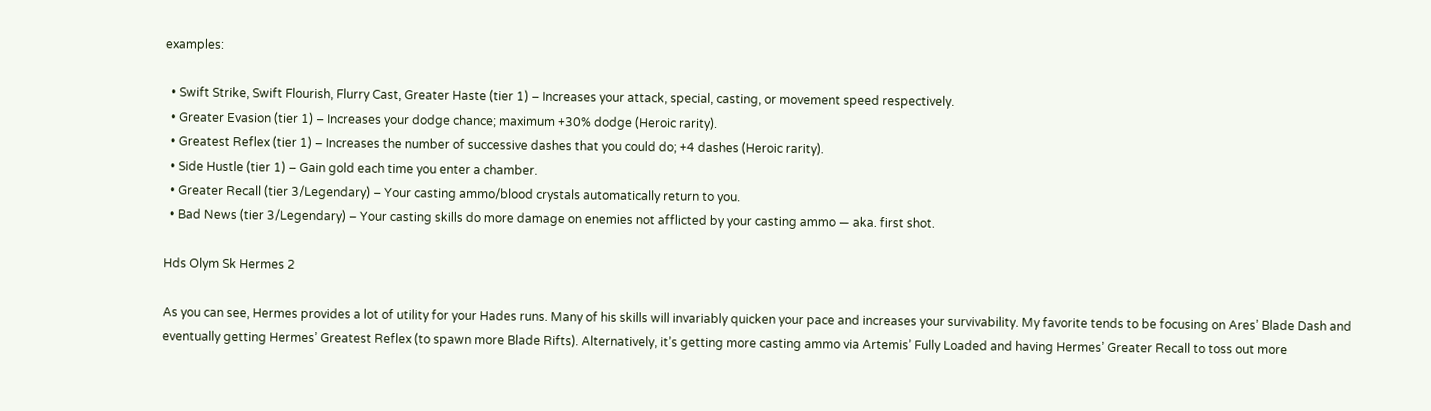examples:

  • Swift Strike, Swift Flourish, Flurry Cast, Greater Haste (tier 1) – Increases your attack, special, casting, or movement speed respectively.
  • Greater Evasion (tier 1) – Increases your dodge chance; maximum +30% dodge (Heroic rarity).
  • Greatest Reflex (tier 1) – Increases the number of successive dashes that you could do; +4 dashes (Heroic rarity).
  • Side Hustle (tier 1) – Gain gold each time you enter a chamber.
  • Greater Recall (tier 3/Legendary) – Your casting ammo/blood crystals automatically return to you.
  • Bad News (tier 3/Legendary) – Your casting skills do more damage on enemies not afflicted by your casting ammo — aka. first shot.

Hds Olym Sk Hermes 2

As you can see, Hermes provides a lot of utility for your Hades runs. Many of his skills will invariably quicken your pace and increases your survivability. My favorite tends to be focusing on Ares’ Blade Dash and eventually getting Hermes’ Greatest Reflex (to spawn more Blade Rifts). Alternatively, it’s getting more casting ammo via Artemis’ Fully Loaded and having Hermes’ Greater Recall to toss out more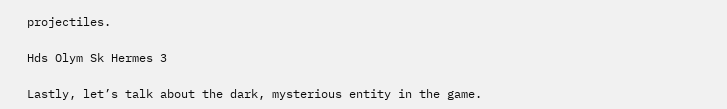projectiles.

Hds Olym Sk Hermes 3

Lastly, let’s talk about the dark, mysterious entity in the game.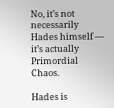No, it’s not necessarily Hades himself — it’s actually Primordial Chaos.

Hades is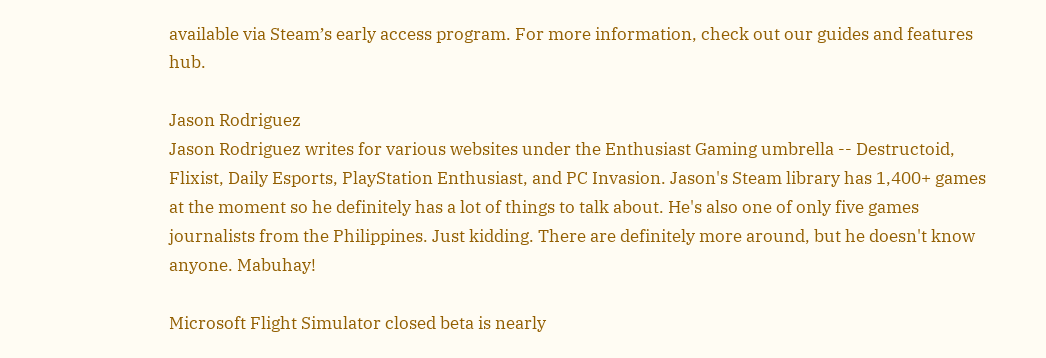available via Steam’s early access program. For more information, check out our guides and features hub.

Jason Rodriguez
Jason Rodriguez writes for various websites under the Enthusiast Gaming umbrella -- Destructoid, Flixist, Daily Esports, PlayStation Enthusiast, and PC Invasion. Jason's Steam library has 1,400+ games at the moment so he definitely has a lot of things to talk about. He's also one of only five games journalists from the Philippines. Just kidding. There are definitely more around, but he doesn't know anyone. Mabuhay!

Microsoft Flight Simulator closed beta is nearly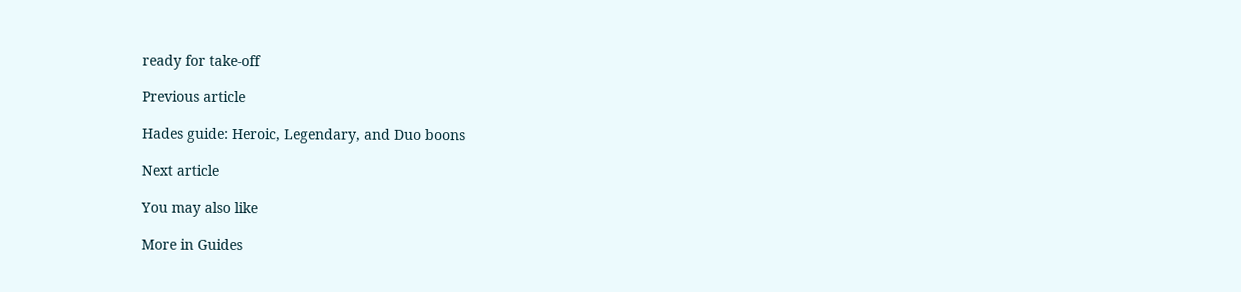ready for take-off

Previous article

Hades guide: Heroic, Legendary, and Duo boons

Next article

You may also like

More in Guides